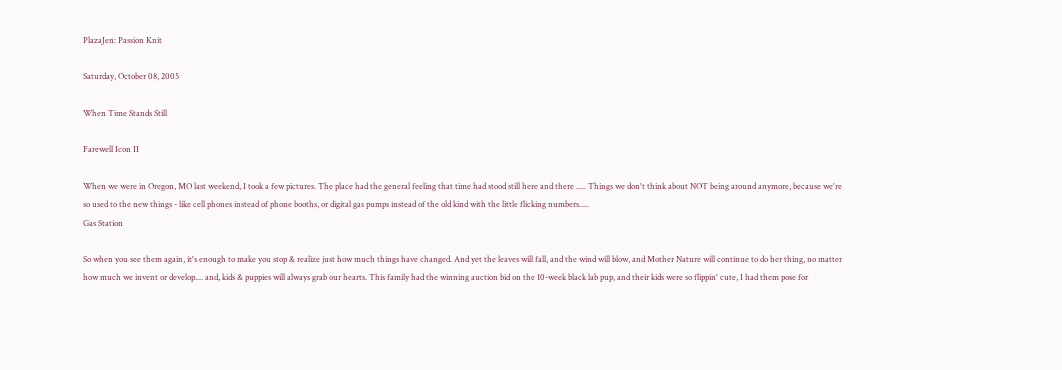PlazaJen: Passion Knit

Saturday, October 08, 2005

When Time Stands Still

Farewell Icon II

When we were in Oregon, MO last weekend, I took a few pictures. The place had the general feeling that time had stood still here and there ..... Things we don't think about NOT being around anymore, because we're so used to the new things - like cell phones instead of phone booths, or digital gas pumps instead of the old kind with the little flicking numbers.....
Gas Station

So when you see them again, it's enough to make you stop & realize just how much things have changed. And yet the leaves will fall, and the wind will blow, and Mother Nature will continue to do her thing, no matter how much we invent or develop.... and, kids & puppies will always grab our hearts. This family had the winning auction bid on the 10-week black lab pup, and their kids were so flippin' cute, I had them pose for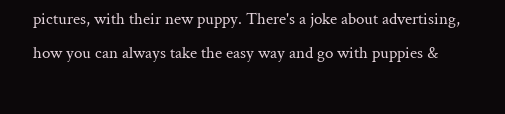pictures, with their new puppy. There's a joke about advertising, how you can always take the easy way and go with puppies &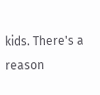kids. There's a reason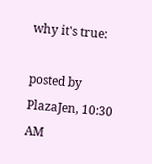why it's true:

posted by PlazaJen, 10:30 AM